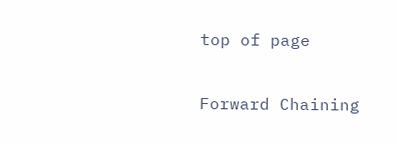top of page

Forward Chaining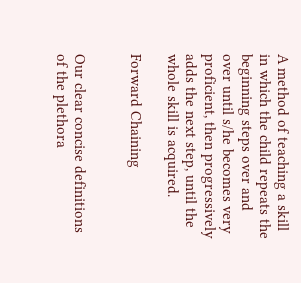A method of teaching a skill in which the child repeats the beginning steps over and over until s/he becomes very proficient, then progressively adds the next step, until the whole skill is acquired.

Forward Chaining


Our clear concise definitions of the plethora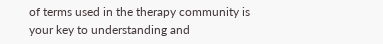of terms used in the therapy community is your key to understanding and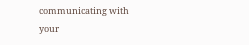communicating with your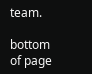team.

bottom of page